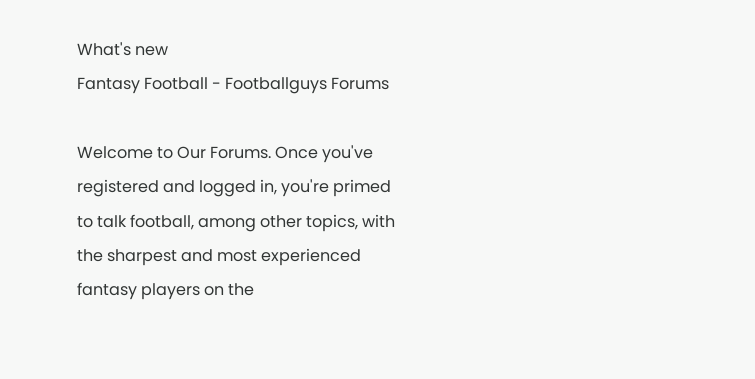What's new
Fantasy Football - Footballguys Forums

Welcome to Our Forums. Once you've registered and logged in, you're primed to talk football, among other topics, with the sharpest and most experienced fantasy players on the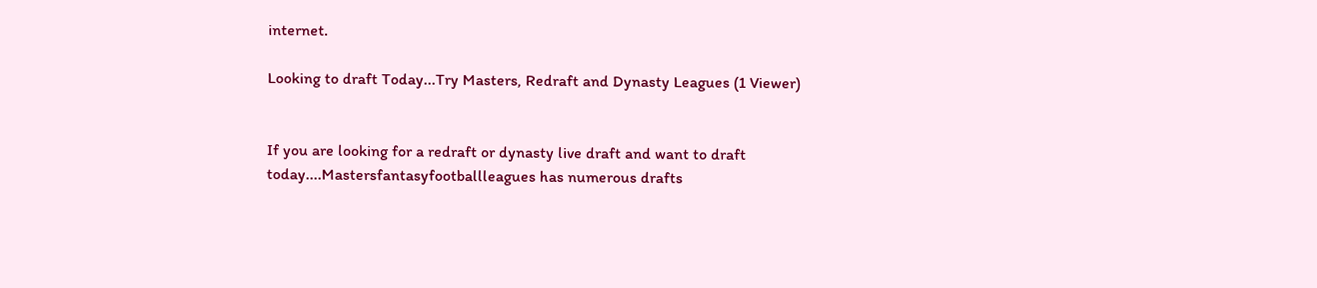internet.

Looking to draft Today...Try Masters, Redraft and Dynasty Leagues (1 Viewer)


If you are looking for a redraft or dynasty live draft and want to draft today....Mastersfantasyfootballleagues has numerous drafts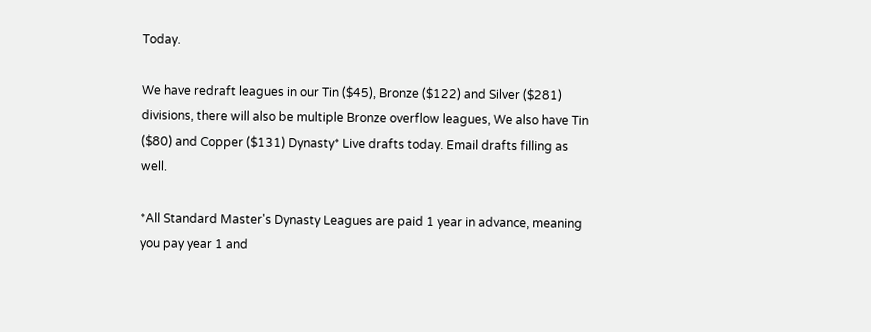Today.

We have redraft leagues in our Tin ($45), Bronze ($122) and Silver ($281) divisions, there will also be multiple Bronze overflow leagues, We also have Tin ($80) and Copper ($131) Dynasty* Live drafts today. Email drafts filling as well.

*All Standard Master's Dynasty Leagues are paid 1 year in advance, meaning you pay year 1 and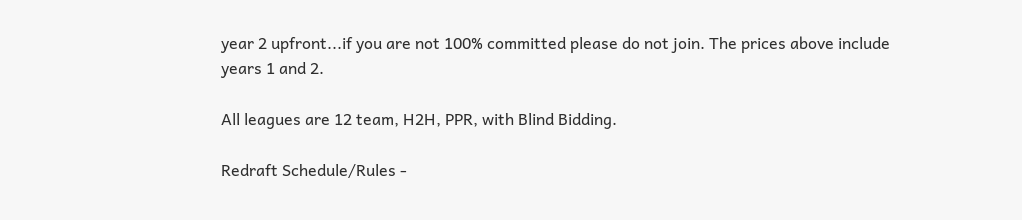year 2 upfront...if you are not 100% committed please do not join. The prices above include years 1 and 2.

All leagues are 12 team, H2H, PPR, with Blind Bidding.

Redraft Schedule/Rules -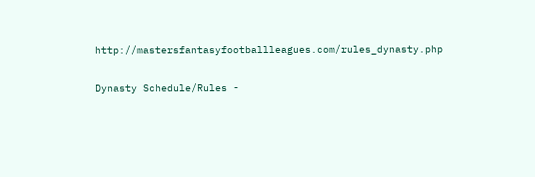http://mastersfantasyfootballleagues.com/rules_dynasty.php

Dynasty Schedule/Rules -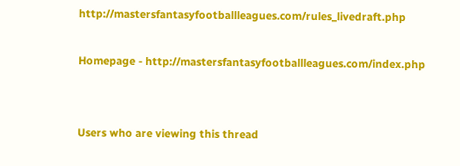http://mastersfantasyfootballleagues.com/rules_livedraft.php

Homepage - http://mastersfantasyfootballleagues.com/index.php


Users who are viewing this thread